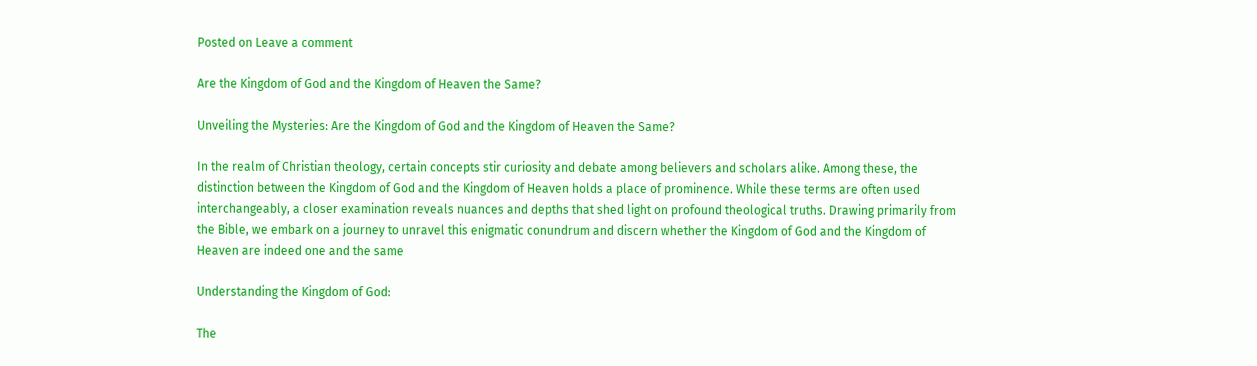Posted on Leave a comment

Are the Kingdom of God and the Kingdom of Heaven the Same?

Unveiling the Mysteries: Are the Kingdom of God and the Kingdom of Heaven the Same?

In the realm of Christian theology, certain concepts stir curiosity and debate among believers and scholars alike. Among these, the distinction between the Kingdom of God and the Kingdom of Heaven holds a place of prominence. While these terms are often used interchangeably, a closer examination reveals nuances and depths that shed light on profound theological truths. Drawing primarily from the Bible, we embark on a journey to unravel this enigmatic conundrum and discern whether the Kingdom of God and the Kingdom of Heaven are indeed one and the same

Understanding the Kingdom of God:

The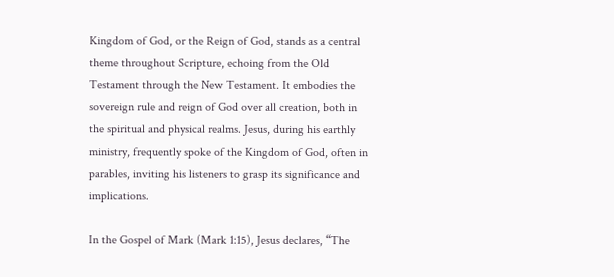Kingdom of God, or the Reign of God, stands as a central theme throughout Scripture, echoing from the Old Testament through the New Testament. It embodies the sovereign rule and reign of God over all creation, both in the spiritual and physical realms. Jesus, during his earthly ministry, frequently spoke of the Kingdom of God, often in parables, inviting his listeners to grasp its significance and implications.

In the Gospel of Mark (Mark 1:15), Jesus declares, “The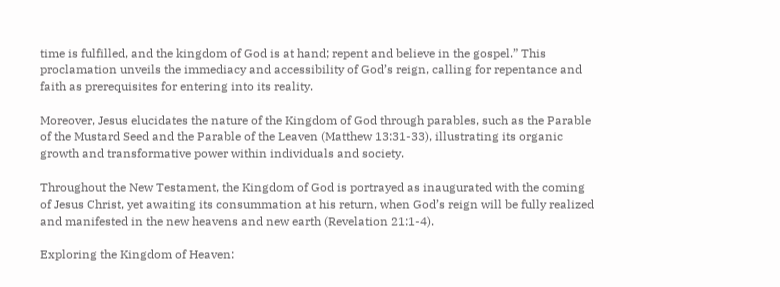time is fulfilled, and the kingdom of God is at hand; repent and believe in the gospel.” This proclamation unveils the immediacy and accessibility of God’s reign, calling for repentance and faith as prerequisites for entering into its reality.

Moreover, Jesus elucidates the nature of the Kingdom of God through parables, such as the Parable of the Mustard Seed and the Parable of the Leaven (Matthew 13:31-33), illustrating its organic growth and transformative power within individuals and society.

Throughout the New Testament, the Kingdom of God is portrayed as inaugurated with the coming of Jesus Christ, yet awaiting its consummation at his return, when God’s reign will be fully realized and manifested in the new heavens and new earth (Revelation 21:1-4).

Exploring the Kingdom of Heaven: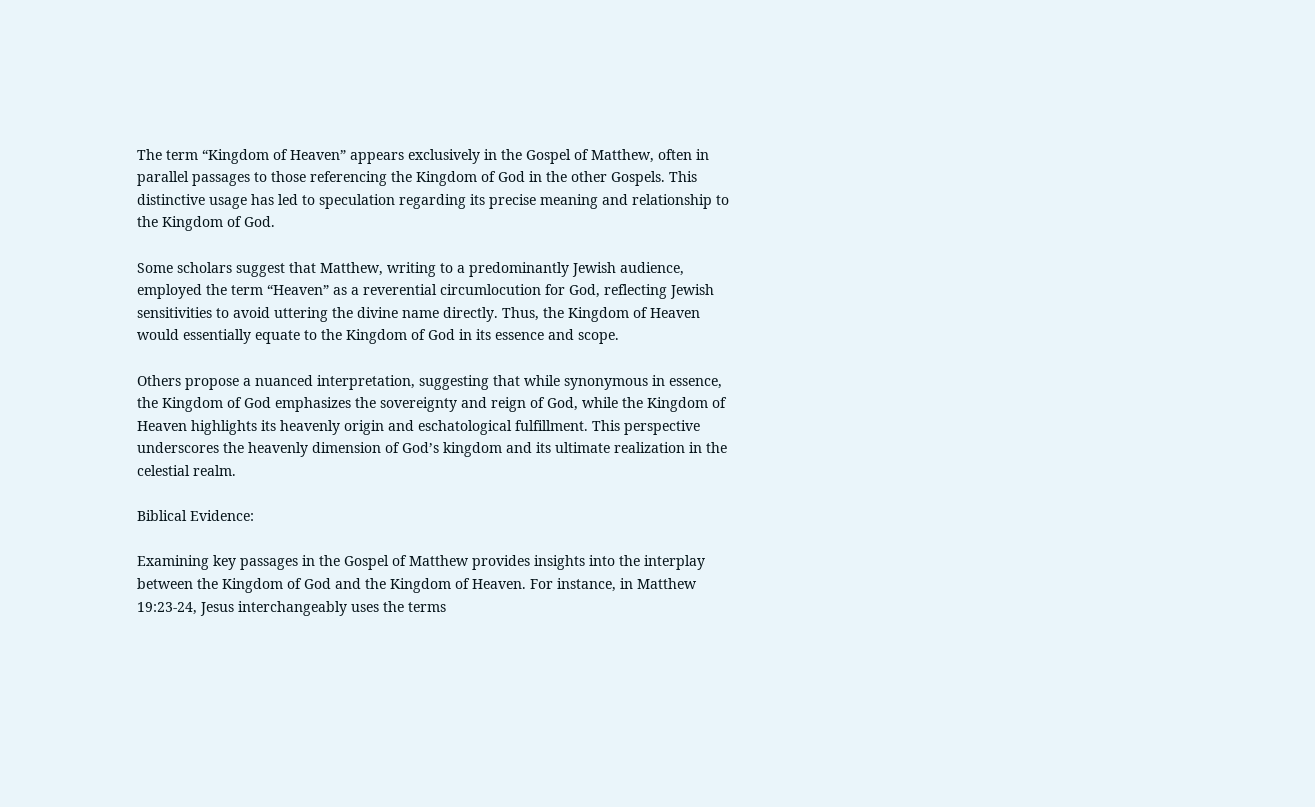The term “Kingdom of Heaven” appears exclusively in the Gospel of Matthew, often in parallel passages to those referencing the Kingdom of God in the other Gospels. This distinctive usage has led to speculation regarding its precise meaning and relationship to the Kingdom of God.

Some scholars suggest that Matthew, writing to a predominantly Jewish audience, employed the term “Heaven” as a reverential circumlocution for God, reflecting Jewish sensitivities to avoid uttering the divine name directly. Thus, the Kingdom of Heaven would essentially equate to the Kingdom of God in its essence and scope.

Others propose a nuanced interpretation, suggesting that while synonymous in essence, the Kingdom of God emphasizes the sovereignty and reign of God, while the Kingdom of Heaven highlights its heavenly origin and eschatological fulfillment. This perspective underscores the heavenly dimension of God’s kingdom and its ultimate realization in the celestial realm.

Biblical Evidence:

Examining key passages in the Gospel of Matthew provides insights into the interplay between the Kingdom of God and the Kingdom of Heaven. For instance, in Matthew 19:23-24, Jesus interchangeably uses the terms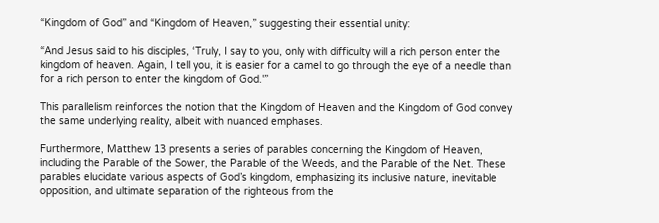“Kingdom of God” and “Kingdom of Heaven,” suggesting their essential unity:

“And Jesus said to his disciples, ‘Truly, I say to you, only with difficulty will a rich person enter the kingdom of heaven. Again, I tell you, it is easier for a camel to go through the eye of a needle than for a rich person to enter the kingdom of God.'”

This parallelism reinforces the notion that the Kingdom of Heaven and the Kingdom of God convey the same underlying reality, albeit with nuanced emphases.

Furthermore, Matthew 13 presents a series of parables concerning the Kingdom of Heaven, including the Parable of the Sower, the Parable of the Weeds, and the Parable of the Net. These parables elucidate various aspects of God’s kingdom, emphasizing its inclusive nature, inevitable opposition, and ultimate separation of the righteous from the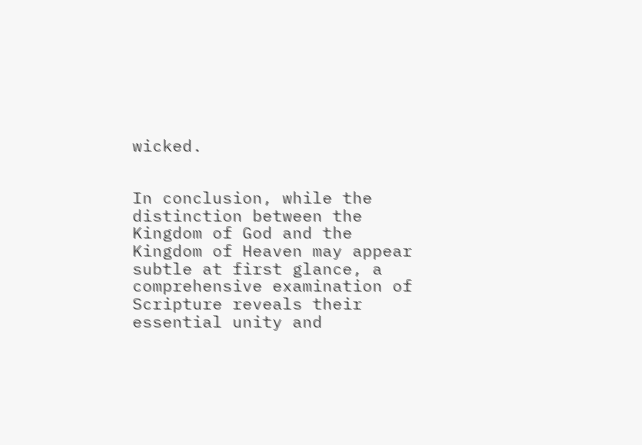wicked.


In conclusion, while the distinction between the Kingdom of God and the Kingdom of Heaven may appear subtle at first glance, a comprehensive examination of Scripture reveals their essential unity and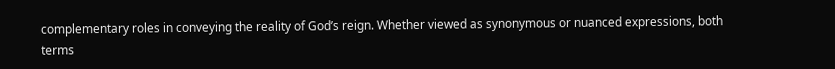complementary roles in conveying the reality of God’s reign. Whether viewed as synonymous or nuanced expressions, both terms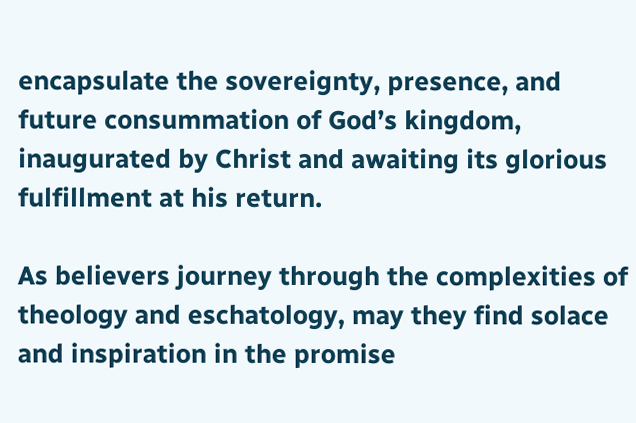encapsulate the sovereignty, presence, and future consummation of God’s kingdom, inaugurated by Christ and awaiting its glorious fulfillment at his return.

As believers journey through the complexities of theology and eschatology, may they find solace and inspiration in the promise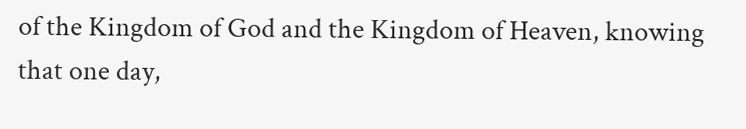of the Kingdom of God and the Kingdom of Heaven, knowing that one day,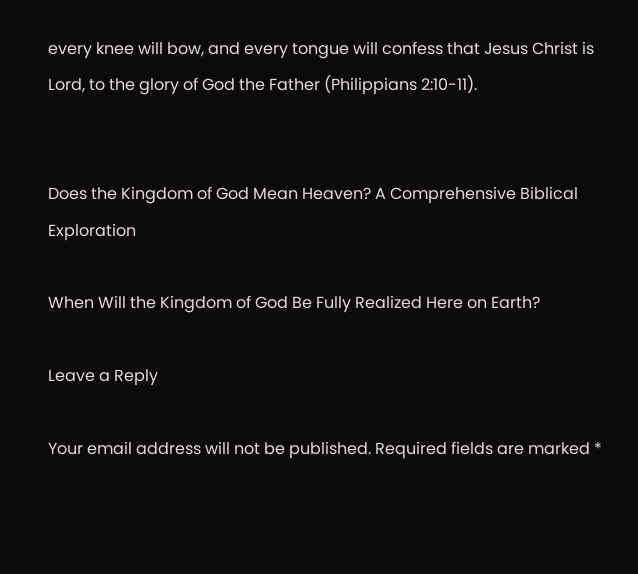every knee will bow, and every tongue will confess that Jesus Christ is Lord, to the glory of God the Father (Philippians 2:10-11).


Does the Kingdom of God Mean Heaven? A Comprehensive Biblical Exploration

When Will the Kingdom of God Be Fully Realized Here on Earth?

Leave a Reply

Your email address will not be published. Required fields are marked *